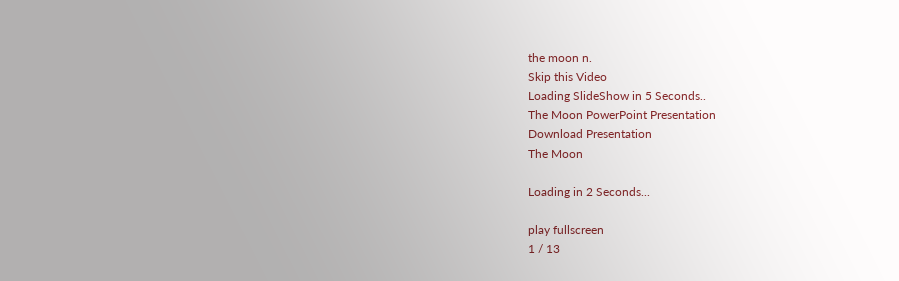the moon n.
Skip this Video
Loading SlideShow in 5 Seconds..
The Moon PowerPoint Presentation
Download Presentation
The Moon

Loading in 2 Seconds...

play fullscreen
1 / 13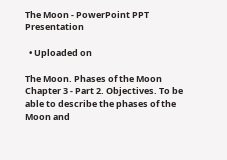The Moon - PowerPoint PPT Presentation

  • Uploaded on

The Moon. Phases of the Moon Chapter 3 - Part 2. Objectives. To be able to describe the phases of the Moon and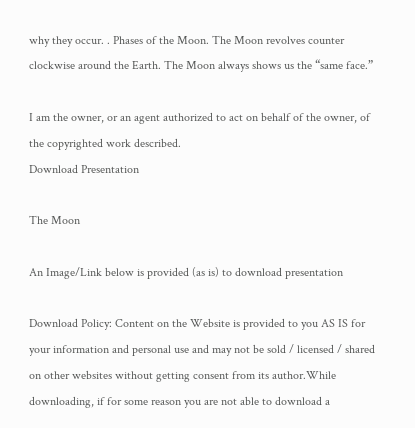why they occur. . Phases of the Moon. The Moon revolves counter clockwise around the Earth. The Moon always shows us the “same face.”

I am the owner, or an agent authorized to act on behalf of the owner, of the copyrighted work described.
Download Presentation

The Moon

An Image/Link below is provided (as is) to download presentation

Download Policy: Content on the Website is provided to you AS IS for your information and personal use and may not be sold / licensed / shared on other websites without getting consent from its author.While downloading, if for some reason you are not able to download a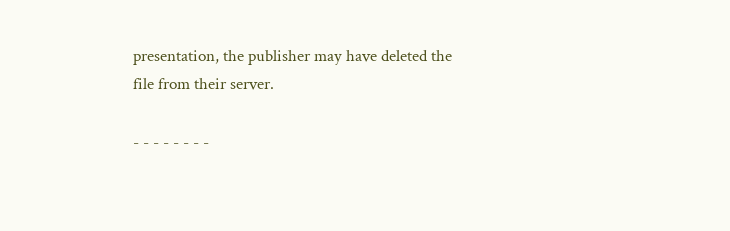presentation, the publisher may have deleted the file from their server.

- - - - - - - -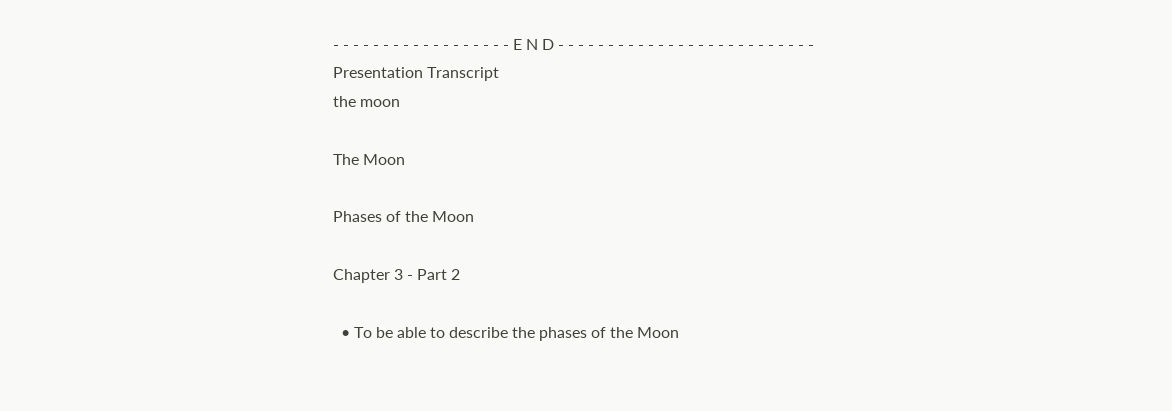- - - - - - - - - - - - - - - - - - E N D - - - - - - - - - - - - - - - - - - - - - - - - - -
Presentation Transcript
the moon

The Moon

Phases of the Moon

Chapter 3 - Part 2

  • To be able to describe the phases of the Moon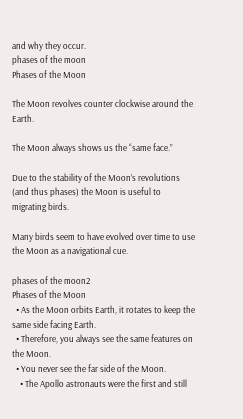and why they occur.
phases of the moon
Phases of the Moon

The Moon revolves counter clockwise around the Earth.

The Moon always shows us the “same face.”

Due to the stability of the Moon’s revolutions (and thus phases) the Moon is useful to migrating birds.

Many birds seem to have evolved over time to use the Moon as a navigational cue.

phases of the moon2
Phases of the Moon
  • As the Moon orbits Earth, it rotates to keep the same side facing Earth.
  • Therefore, you always see the same features on the Moon.
  • You never see the far side of the Moon.
    • The Apollo astronauts were the first and still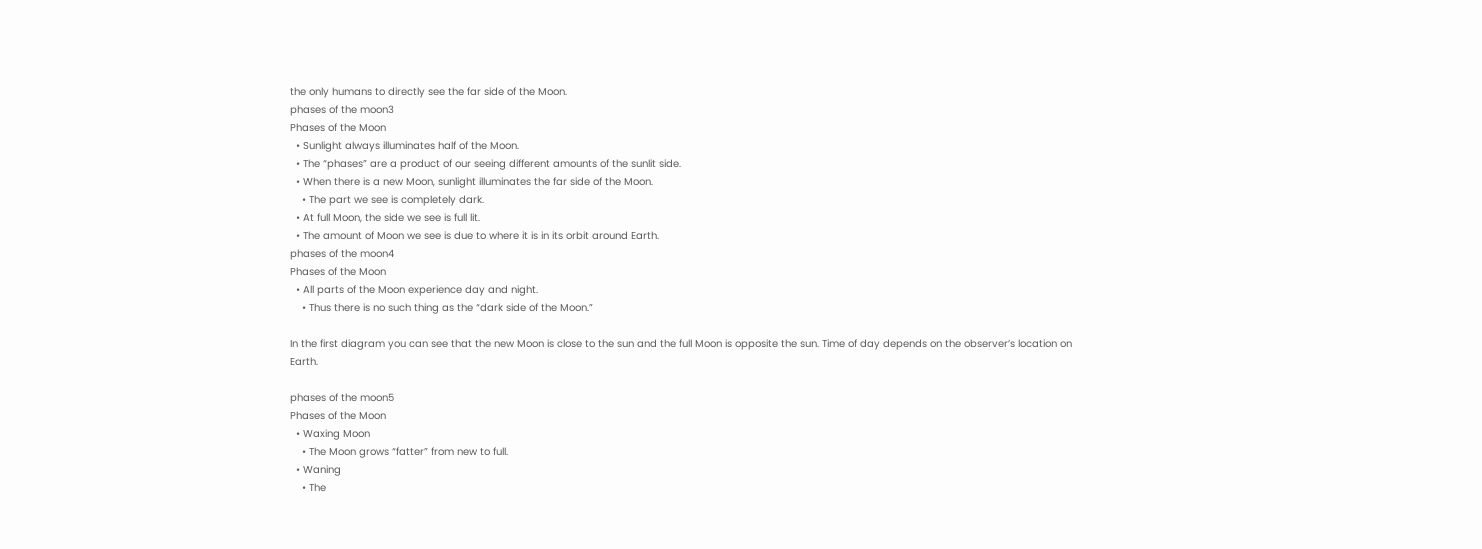the only humans to directly see the far side of the Moon.
phases of the moon3
Phases of the Moon
  • Sunlight always illuminates half of the Moon.
  • The “phases” are a product of our seeing different amounts of the sunlit side.
  • When there is a new Moon, sunlight illuminates the far side of the Moon.
    • The part we see is completely dark.
  • At full Moon, the side we see is full lit.
  • The amount of Moon we see is due to where it is in its orbit around Earth.
phases of the moon4
Phases of the Moon
  • All parts of the Moon experience day and night.
    • Thus there is no such thing as the “dark side of the Moon.”

In the first diagram you can see that the new Moon is close to the sun and the full Moon is opposite the sun. Time of day depends on the observer’s location on Earth.

phases of the moon5
Phases of the Moon
  • Waxing Moon
    • The Moon grows “fatter” from new to full.
  • Waning
    • The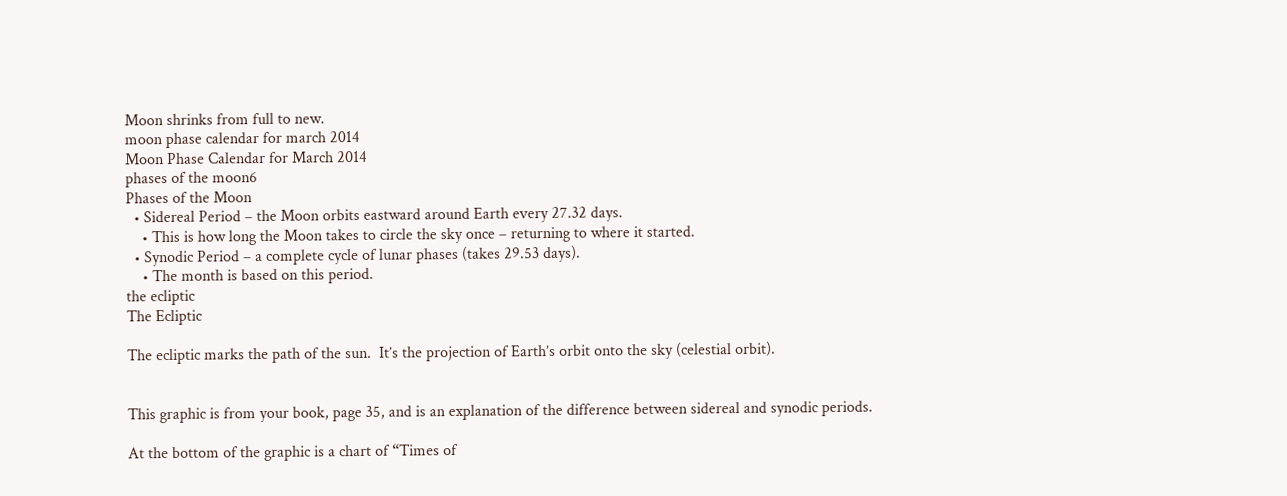Moon shrinks from full to new.
moon phase calendar for march 2014
Moon Phase Calendar for March 2014
phases of the moon6
Phases of the Moon
  • Sidereal Period – the Moon orbits eastward around Earth every 27.32 days.
    • This is how long the Moon takes to circle the sky once – returning to where it started.
  • Synodic Period – a complete cycle of lunar phases (takes 29.53 days).
    • The month is based on this period.
the ecliptic
The Ecliptic

The ecliptic marks the path of the sun.  It’s the projection of Earth’s orbit onto the sky (celestial orbit).


This graphic is from your book, page 35, and is an explanation of the difference between sidereal and synodic periods.

At the bottom of the graphic is a chart of “Times of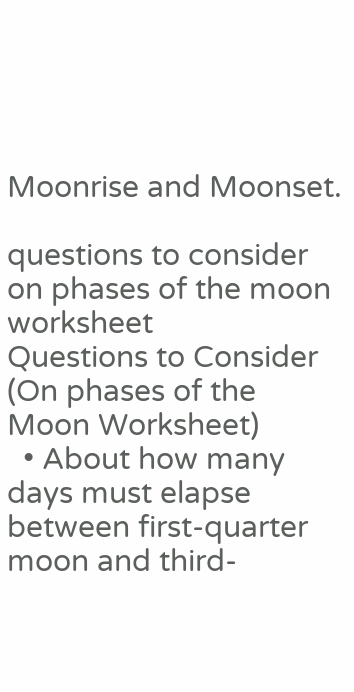Moonrise and Moonset.

questions to consider on phases of the moon worksheet
Questions to Consider (On phases of the Moon Worksheet)
  • About how many days must elapse between first-quarter moon and third-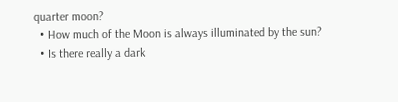quarter moon?
  • How much of the Moon is always illuminated by the sun?
  • Is there really a dark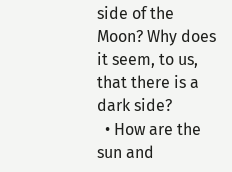side of the Moon? Why does it seem, to us, that there is a dark side?
  • How are the sun and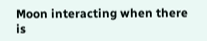Moon interacting when there is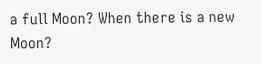a full Moon? When there is a new Moon?